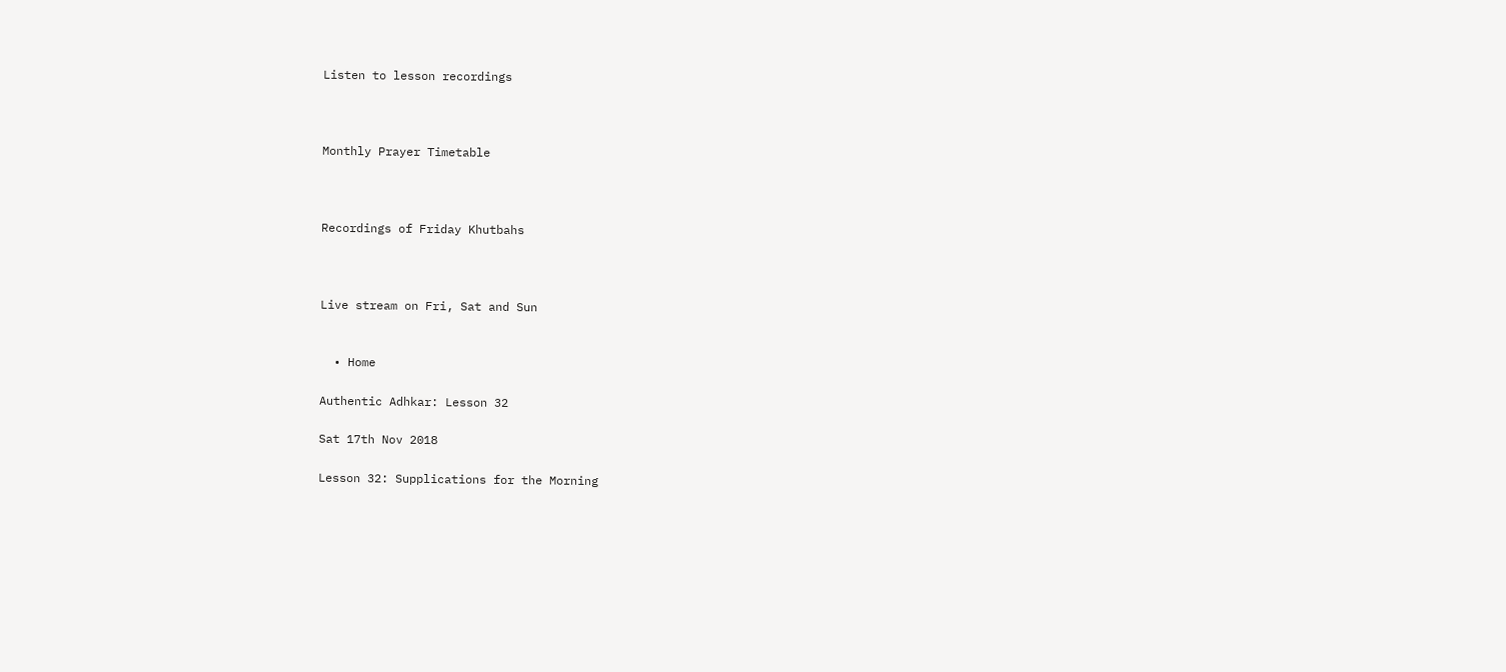Listen to lesson recordings



Monthly Prayer Timetable



Recordings of Friday Khutbahs



Live stream on Fri, Sat and Sun


  • Home

Authentic Adhkar: Lesson 32

Sat 17th Nov 2018

Lesson 32: Supplications for the Morning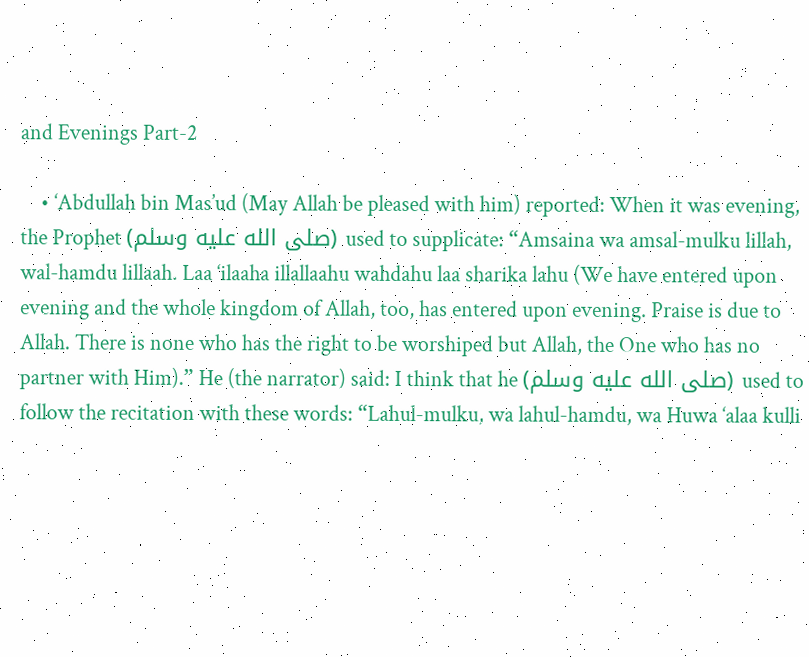and Evenings Part-2

    • ‘Abdullah bin Mas’ud (May Allah be pleased with him) reported: When it was evening, the Prophet (صلى الله عليه وسلم) used to supplicate: “Amsaina wa amsal-mulku lillah, wal-hamdu lillaah. Laa ‘ilaaha illallaahu wahdahu laa sharika lahu (We have entered upon evening and the whole kingdom of Allah, too, has entered upon evening. Praise is due to Allah. There is none who has the right to be worshiped but Allah, the One who has no partner with Him).” He (the narrator) said: I think that he (صلى الله عليه وسلم) used to follow the recitation with these words: “Lahul-mulku, wa lahul-hamdu, wa Huwa ‘alaa kulli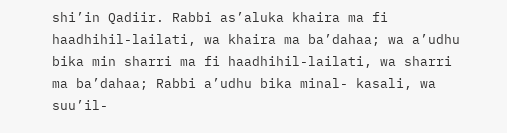shi’in Qadiir. Rabbi as’aluka khaira ma fi haadhihil-lailati, wa khaira ma ba’dahaa; wa a’udhu bika min sharri ma fi haadhihil-lailati, wa sharri ma ba’dahaa; Rabbi a’udhu bika minal- kasali, wa suu’il-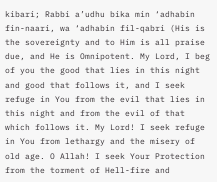kibari; Rabbi a’udhu bika min ‘adhabin fin-naari, wa ‘adhabin fil-qabri (His is the sovereignty and to Him is all praise due, and He is Omnipotent. My Lord, I beg of you the good that lies in this night and good that follows it, and I seek refuge in You from the evil that lies in this night and from the evil of that which follows it. My Lord! I seek refuge in You from lethargy and the misery of old age. O Allah! I seek Your Protection from the torment of Hell-fire and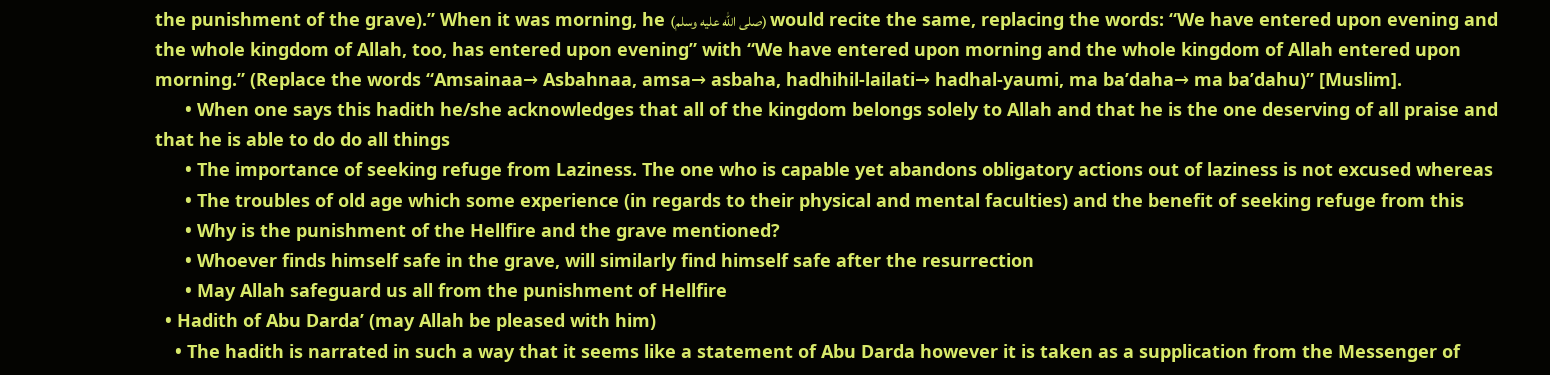the punishment of the grave).” When it was morning, he (صلى الله عليه وسلم) would recite the same, replacing the words: “We have entered upon evening and the whole kingdom of Allah, too, has entered upon evening” with “We have entered upon morning and the whole kingdom of Allah entered upon morning.” (Replace the words “Amsainaa→ Asbahnaa, amsa→ asbaha, hadhihil-lailati→ hadhal-yaumi, ma ba’daha→ ma ba’dahu)” [Muslim].
      • When one says this hadith he/she acknowledges that all of the kingdom belongs solely to Allah and that he is the one deserving of all praise and that he is able to do do all things
      • The importance of seeking refuge from Laziness. The one who is capable yet abandons obligatory actions out of laziness is not excused whereas
      • The troubles of old age which some experience (in regards to their physical and mental faculties) and the benefit of seeking refuge from this
      • Why is the punishment of the Hellfire and the grave mentioned?
      • Whoever finds himself safe in the grave, will similarly find himself safe after the resurrection
      • May Allah safeguard us all from the punishment of Hellfire
  • Hadith of Abu Darda’ (may Allah be pleased with him)
    • The hadith is narrated in such a way that it seems like a statement of Abu Darda however it is taken as a supplication from the Messenger of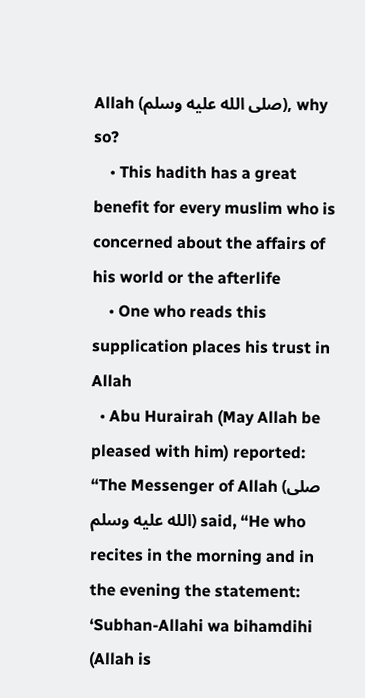Allah (صلى الله عليه وسلم), why so?
    • This hadith has a great benefit for every muslim who is concerned about the affairs of his world or the afterlife
    • One who reads this supplication places his trust in Allah
  • Abu Hurairah (May Allah be pleased with him) reported: “The Messenger of Allah (صلى الله عليه وسلم) said, “He who recites in the morning and in the evening the statement: ‘Subhan-Allahi wa bihamdihi (Allah is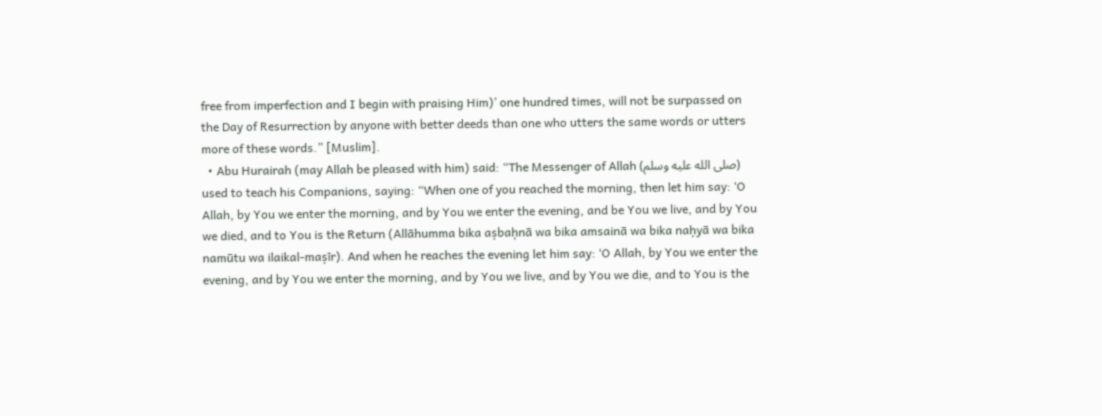free from imperfection and I begin with praising Him)’ one hundred times, will not be surpassed on the Day of Resurrection by anyone with better deeds than one who utters the same words or utters more of these words.” [Muslim].
  • Abu Hurairah (may Allah be pleased with him) said: “The Messenger of Allah (صلى الله عليه وسلم) used to teach his Companions, saying: “When one of you reached the morning, then let him say: ‘O Allah, by You we enter the morning, and by You we enter the evening, and be You we live, and by You we died, and to You is the Return (Allāhumma bika aṣbaḥnā wa bika amsainā wa bika naḥyā wa bika namūtu wa ilaikal-maṣīr). And when he reaches the evening let him say: ‘O Allah, by You we enter the evening, and by You we enter the morning, and by You we live, and by You we die, and to You is the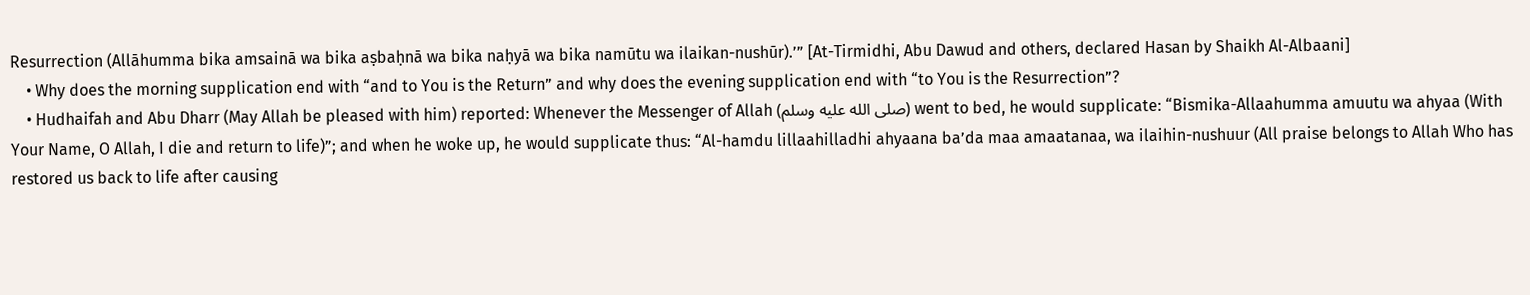Resurrection (Allāhumma bika amsainā wa bika aṣbaḥnā wa bika naḥyā wa bika namūtu wa ilaikan-nushūr).’” [At-Tirmidhi, Abu Dawud and others, declared Hasan by Shaikh Al-Albaani]
    • Why does the morning supplication end with “and to You is the Return” and why does the evening supplication end with “to You is the Resurrection”?
    • Hudhaifah and Abu Dharr (May Allah be pleased with him) reported: Whenever the Messenger of Allah (صلى الله عليه وسلم) went to bed, he would supplicate: “Bismika-Allaahumma amuutu wa ahyaa (With Your Name, O Allah, I die and return to life)”; and when he woke up, he would supplicate thus: “Al-hamdu lillaahilladhi ahyaana ba’da maa amaatanaa, wa ilaihin-nushuur (All praise belongs to Allah Who has restored us back to life after causing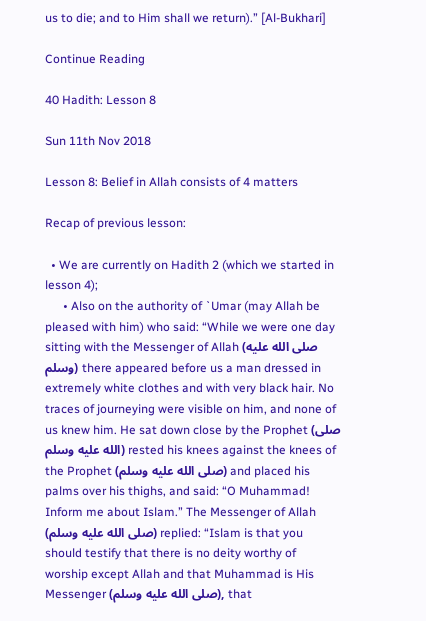us to die; and to Him shall we return).” [Al-Bukhari]

Continue Reading

40 Hadith: Lesson 8

Sun 11th Nov 2018

Lesson 8: Belief in Allah consists of 4 matters

Recap of previous lesson:

  • We are currently on Hadith 2 (which we started in lesson 4);
      • Also on the authority of `Umar (may Allah be pleased with him) who said: “While we were one day sitting with the Messenger of Allah (صلى الله عليه وسلم) there appeared before us a man dressed in extremely white clothes and with very black hair. No traces of journeying were visible on him, and none of us knew him. He sat down close by the Prophet (صلى الله عليه وسلم) rested his knees against the knees of the Prophet (صلى الله عليه وسلم) and placed his palms over his thighs, and said: “O Muhammad! Inform me about Islam.” The Messenger of Allah (صلى الله عليه وسلم) replied: “Islam is that you should testify that there is no deity worthy of worship except Allah and that Muhammad is His Messenger (صلى الله عليه وسلم), that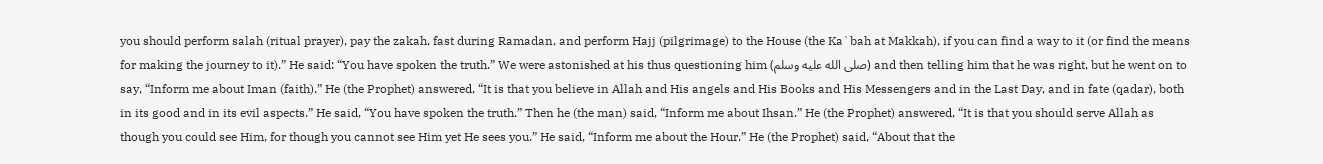you should perform salah (ritual prayer), pay the zakah, fast during Ramadan, and perform Hajj (pilgrimage) to the House (the Ka`bah at Makkah), if you can find a way to it (or find the means for making the journey to it).” He said: “You have spoken the truth.” We were astonished at his thus questioning him (صلى الله عليه وسلم) and then telling him that he was right, but he went on to say, “Inform me about Iman (faith).” He (the Prophet) answered, “It is that you believe in Allah and His angels and His Books and His Messengers and in the Last Day, and in fate (qadar), both in its good and in its evil aspects.” He said, “You have spoken the truth.” Then he (the man) said, “Inform me about Ihsan.” He (the Prophet) answered, “It is that you should serve Allah as though you could see Him, for though you cannot see Him yet He sees you.” He said, “Inform me about the Hour.” He (the Prophet) said, “About that the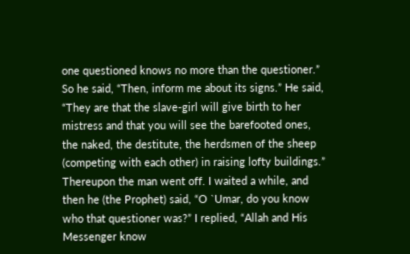one questioned knows no more than the questioner.” So he said, “Then, inform me about its signs.” He said, “They are that the slave-girl will give birth to her mistress and that you will see the barefooted ones, the naked, the destitute, the herdsmen of the sheep (competing with each other) in raising lofty buildings.” Thereupon the man went off. I waited a while, and then he (the Prophet) said, “O `Umar, do you know who that questioner was?” I replied, “Allah and His Messenger know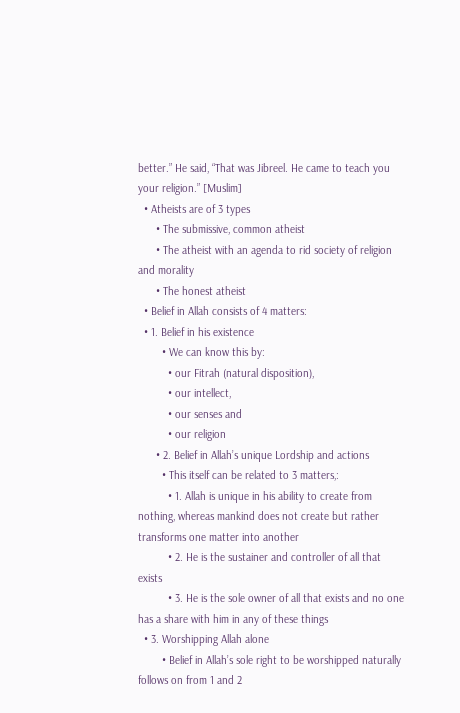better.” He said, “That was Jibreel. He came to teach you your religion.” [Muslim]
  • Atheists are of 3 types
      • The submissive, common atheist
      • The atheist with an agenda to rid society of religion and morality
      • The honest atheist
  • Belief in Allah consists of 4 matters:
  • 1. Belief in his existence
        • We can know this by:
          • our Fitrah (natural disposition),
          • our intellect,
          • our senses and
          • our religion
      • 2. Belief in Allah’s unique Lordship and actions
        • This itself can be related to 3 matters,:
          • 1. Allah is unique in his ability to create from nothing, whereas mankind does not create but rather transforms one matter into another
          • 2. He is the sustainer and controller of all that exists
          • 3. He is the sole owner of all that exists and no one has a share with him in any of these things
  • 3. Worshipping Allah alone
        • Belief in Allah’s sole right to be worshipped naturally follows on from 1 and 2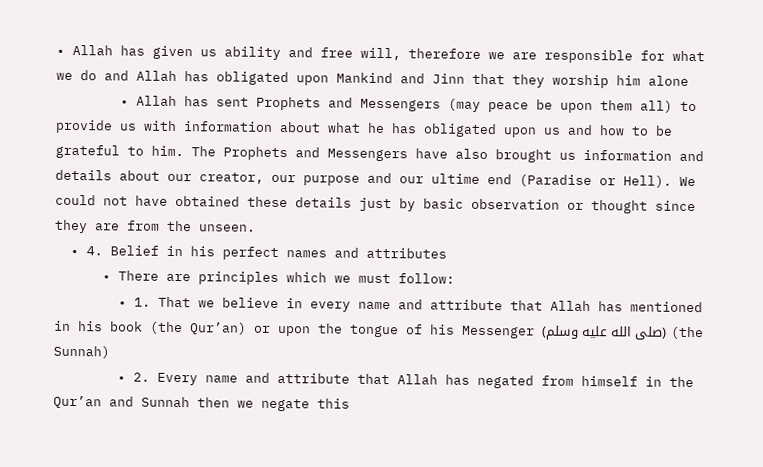• Allah has given us ability and free will, therefore we are responsible for what we do and Allah has obligated upon Mankind and Jinn that they worship him alone
        • Allah has sent Prophets and Messengers (may peace be upon them all) to provide us with information about what he has obligated upon us and how to be grateful to him. The Prophets and Messengers have also brought us information and details about our creator, our purpose and our ultime end (Paradise or Hell). We could not have obtained these details just by basic observation or thought since they are from the unseen.
  • 4. Belief in his perfect names and attributes
      • There are principles which we must follow:
        • 1. That we believe in every name and attribute that Allah has mentioned in his book (the Qur’an) or upon the tongue of his Messenger (صلى الله عليه وسلم) (the Sunnah)
        • 2. Every name and attribute that Allah has negated from himself in the Qur’an and Sunnah then we negate this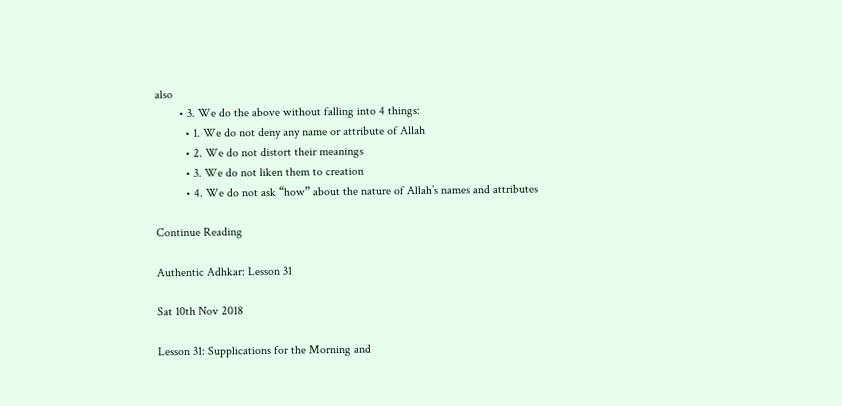also
        • 3. We do the above without falling into 4 things:
          • 1. We do not deny any name or attribute of Allah
          • 2. We do not distort their meanings
          • 3. We do not liken them to creation
          • 4. We do not ask “how” about the nature of Allah’s names and attributes

Continue Reading

Authentic Adhkar: Lesson 31

Sat 10th Nov 2018

Lesson 31: Supplications for the Morning and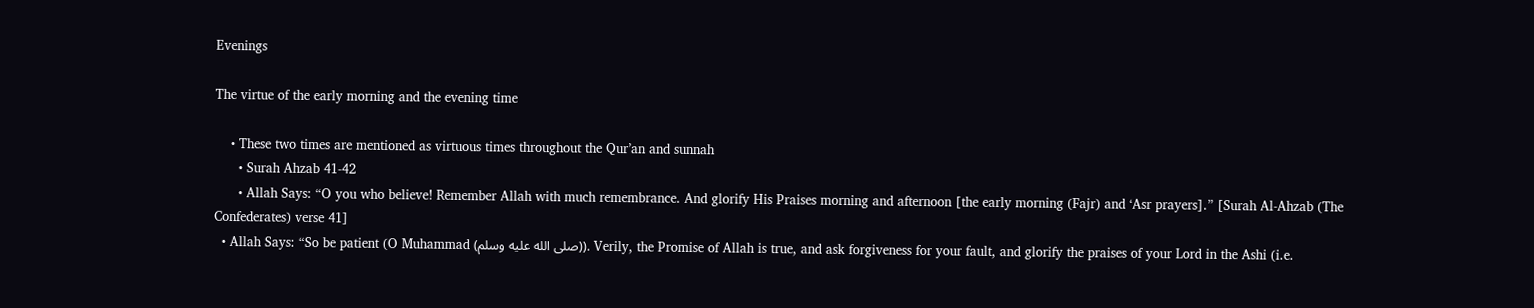Evenings

The virtue of the early morning and the evening time

    • These two times are mentioned as virtuous times throughout the Qur’an and sunnah
      • Surah Ahzab 41-42
      • Allah Says: “O you who believe! Remember Allah with much remembrance. And glorify His Praises morning and afternoon [the early morning (Fajr) and ‘Asr prayers].” [Surah Al-Ahzab (The Confederates) verse 41]
  • Allah Says: “So be patient (O Muhammad (صلى الله عليه وسلم)). Verily, the Promise of Allah is true, and ask forgiveness for your fault, and glorify the praises of your Lord in the Ashi (i.e.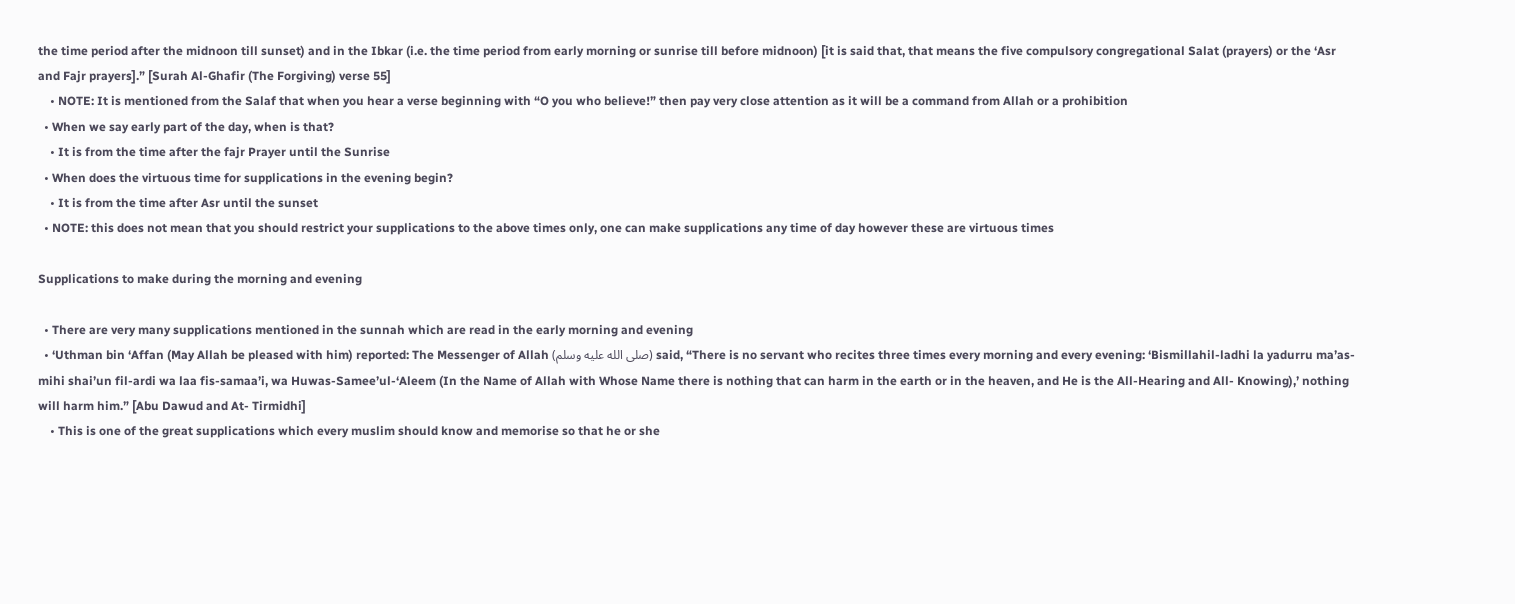the time period after the midnoon till sunset) and in the Ibkar (i.e. the time period from early morning or sunrise till before midnoon) [it is said that, that means the five compulsory congregational Salat (prayers) or the ‘Asr and Fajr prayers].” [Surah Al-Ghafir (The Forgiving) verse 55]
    • NOTE: It is mentioned from the Salaf that when you hear a verse beginning with “O you who believe!” then pay very close attention as it will be a command from Allah or a prohibition
  • When we say early part of the day, when is that?
    • It is from the time after the fajr Prayer until the Sunrise
  • When does the virtuous time for supplications in the evening begin?
    • It is from the time after Asr until the sunset
  • NOTE: this does not mean that you should restrict your supplications to the above times only, one can make supplications any time of day however these are virtuous times

Supplications to make during the morning and evening

  • There are very many supplications mentioned in the sunnah which are read in the early morning and evening
  • ‘Uthman bin ‘Affan (May Allah be pleased with him) reported: The Messenger of Allah (صلى الله عليه وسلم) said, “There is no servant who recites three times every morning and every evening: ‘Bismillahil-ladhi la yadurru ma’as-mihi shai’un fil-ardi wa laa fis-samaa’i, wa Huwas-Samee’ul-‘Aleem (In the Name of Allah with Whose Name there is nothing that can harm in the earth or in the heaven, and He is the All-Hearing and All- Knowing),’ nothing will harm him.” [Abu Dawud and At- Tirmidhi]
    • This is one of the great supplications which every muslim should know and memorise so that he or she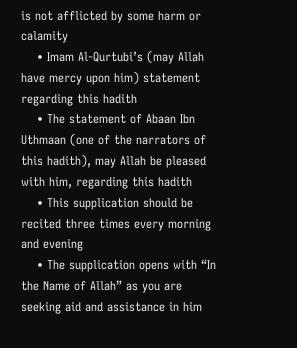is not afflicted by some harm or calamity
    • Imam Al-Qurtubi’s (may Allah have mercy upon him) statement regarding this hadith
    • The statement of Abaan Ibn Uthmaan (one of the narrators of this hadith), may Allah be pleased with him, regarding this hadith
    • This supplication should be recited three times every morning and evening
    • The supplication opens with “In the Name of Allah” as you are seeking aid and assistance in him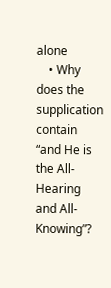alone
    • Why does the supplication contain “and He is the All-Hearing and All- Knowing”?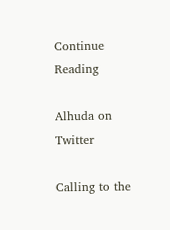Continue Reading

Alhuda on Twitter

Calling to the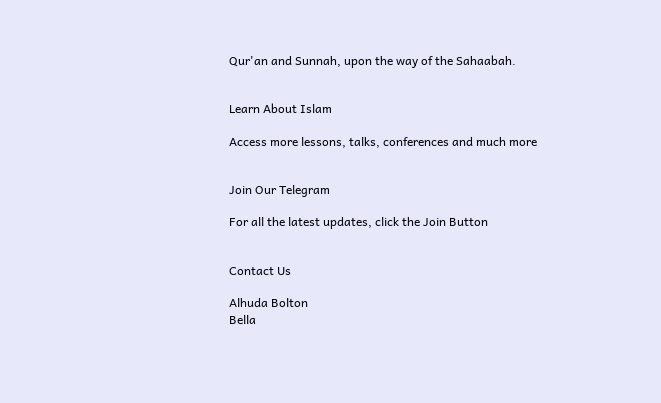Qur'an and Sunnah, upon the way of the Sahaabah.


Learn About Islam

Access more lessons, talks, conferences and much more


Join Our Telegram

For all the latest updates, click the Join Button


Contact Us

Alhuda Bolton
Bella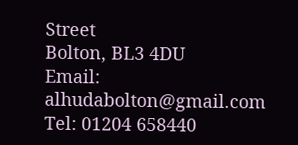Street
Bolton, BL3 4DU
Email: alhudabolton@gmail.com
Tel: 01204 658440